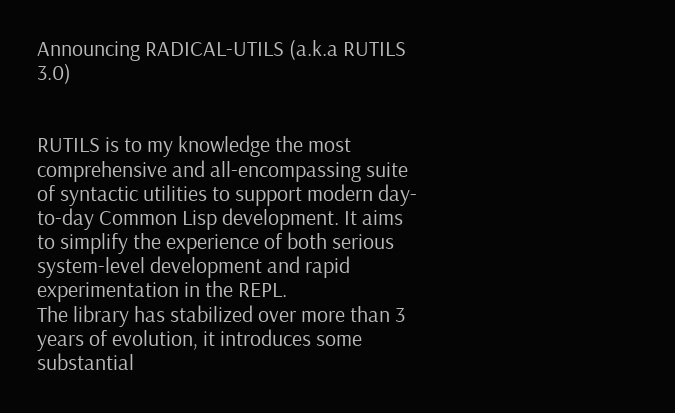Announcing RADICAL-UTILS (a.k.a RUTILS 3.0)


RUTILS is to my knowledge the most comprehensive and all-encompassing suite of syntactic utilities to support modern day-to-day Common Lisp development. It aims to simplify the experience of both serious system-level development and rapid experimentation in the REPL.
The library has stabilized over more than 3 years of evolution, it introduces some substantial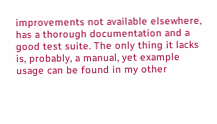improvements not available elsewhere, has a thorough documentation and a good test suite. The only thing it lacks is, probably, a manual, yet example usage can be found in my other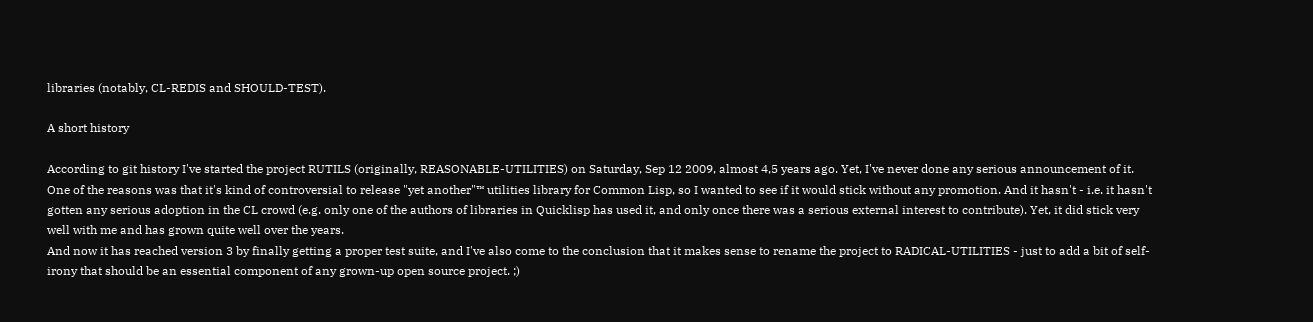libraries (notably, CL-REDIS and SHOULD-TEST).

A short history

According to git history I've started the project RUTILS (originally, REASONABLE-UTILITIES) on Saturday, Sep 12 2009, almost 4,5 years ago. Yet, I've never done any serious announcement of it. One of the reasons was that it's kind of controversial to release "yet another"™ utilities library for Common Lisp, so I wanted to see if it would stick without any promotion. And it hasn't - i.e. it hasn't gotten any serious adoption in the CL crowd (e.g. only one of the authors of libraries in Quicklisp has used it, and only once there was a serious external interest to contribute). Yet, it did stick very well with me and has grown quite well over the years.
And now it has reached version 3 by finally getting a proper test suite, and I've also come to the conclusion that it makes sense to rename the project to RADICAL-UTILITIES - just to add a bit of self-irony that should be an essential component of any grown-up open source project. ;)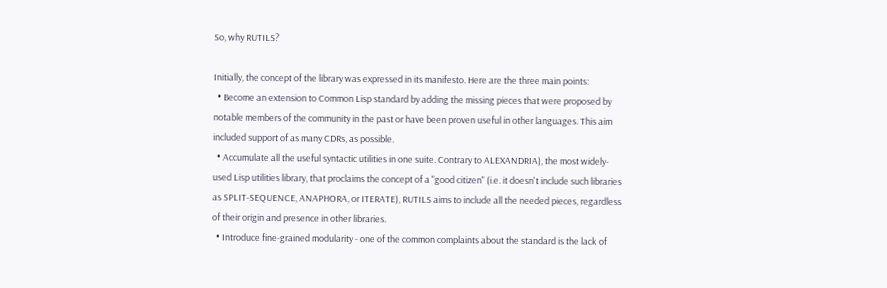So, why RUTILS?

Initially, the concept of the library was expressed in its manifesto. Here are the three main points:
  • Become an extension to Common Lisp standard by adding the missing pieces that were proposed by notable members of the community in the past or have been proven useful in other languages. This aim included support of as many CDRs, as possible.
  • Accumulate all the useful syntactic utilities in one suite. Contrary to ALEXANDRIA), the most widely-used Lisp utilities library, that proclaims the concept of a "good citizen" (i.e. it doesn't include such libraries as SPLIT-SEQUENCE, ANAPHORA, or ITERATE), RUTILS aims to include all the needed pieces, regardless of their origin and presence in other libraries.
  • Introduce fine-grained modularity - one of the common complaints about the standard is the lack of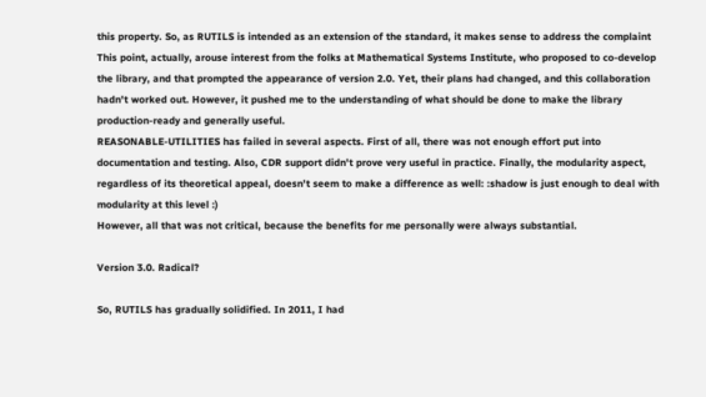this property. So, as RUTILS is intended as an extension of the standard, it makes sense to address the complaint This point, actually, arouse interest from the folks at Mathematical Systems Institute, who proposed to co-develop the library, and that prompted the appearance of version 2.0. Yet, their plans had changed, and this collaboration hadn't worked out. However, it pushed me to the understanding of what should be done to make the library production-ready and generally useful.
REASONABLE-UTILITIES has failed in several aspects. First of all, there was not enough effort put into documentation and testing. Also, CDR support didn't prove very useful in practice. Finally, the modularity aspect, regardless of its theoretical appeal, doesn't seem to make a difference as well: :shadow is just enough to deal with modularity at this level :)
However, all that was not critical, because the benefits for me personally were always substantial.

Version 3.0. Radical?

So, RUTILS has gradually solidified. In 2011, I had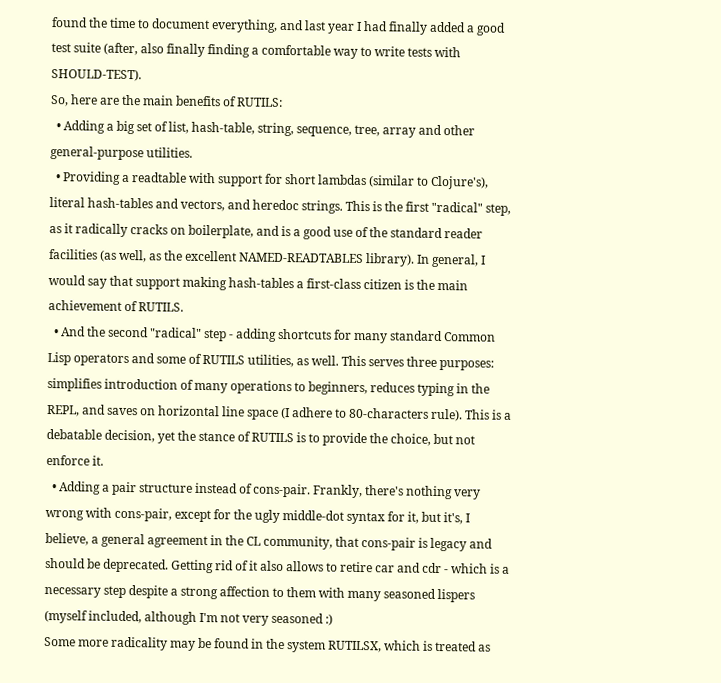found the time to document everything, and last year I had finally added a good test suite (after, also finally finding a comfortable way to write tests with SHOULD-TEST).
So, here are the main benefits of RUTILS:
  • Adding a big set of list, hash-table, string, sequence, tree, array and other general-purpose utilities.
  • Providing a readtable with support for short lambdas (similar to Clojure's), literal hash-tables and vectors, and heredoc strings. This is the first "radical" step, as it radically cracks on boilerplate, and is a good use of the standard reader facilities (as well, as the excellent NAMED-READTABLES library). In general, I would say that support making hash-tables a first-class citizen is the main achievement of RUTILS.
  • And the second "radical" step - adding shortcuts for many standard Common Lisp operators and some of RUTILS utilities, as well. This serves three purposes: simplifies introduction of many operations to beginners, reduces typing in the REPL, and saves on horizontal line space (I adhere to 80-characters rule). This is a debatable decision, yet the stance of RUTILS is to provide the choice, but not enforce it.
  • Adding a pair structure instead of cons-pair. Frankly, there's nothing very wrong with cons-pair, except for the ugly middle-dot syntax for it, but it's, I believe, a general agreement in the CL community, that cons-pair is legacy and should be deprecated. Getting rid of it also allows to retire car and cdr - which is a necessary step despite a strong affection to them with many seasoned lispers (myself included, although I'm not very seasoned :)
Some more radicality may be found in the system RUTILSX, which is treated as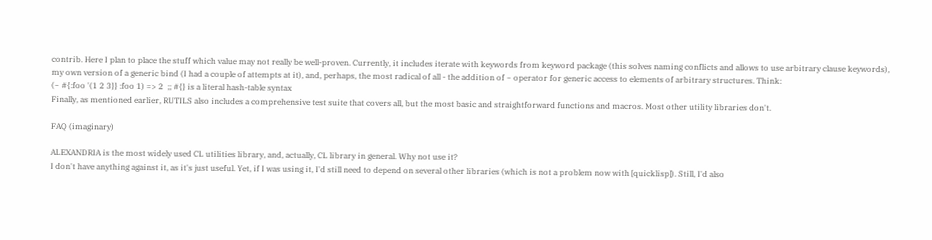contrib. Here I plan to place the stuff which value may not really be well-proven. Currently, it includes iterate with keywords from keyword package (this solves naming conflicts and allows to use arbitrary clause keywords), my own version of a generic bind (I had a couple of attempts at it), and, perhaps, the most radical of all - the addition of ~ operator for generic access to elements of arbitrary structures. Think:
(~ #{:foo '(1 2 3}} :foo 1) => 2  ;; #{} is a literal hash-table syntax
Finally, as mentioned earlier, RUTILS also includes a comprehensive test suite that covers all, but the most basic and straightforward functions and macros. Most other utility libraries don't.

FAQ (imaginary)

ALEXANDRIA is the most widely used CL utilities library, and, actually, CL library in general. Why not use it?
I don't have anything against it, as it's just useful. Yet, if I was using it, I'd still need to depend on several other libraries (which is not a problem now with [quicklisp]). Still, I'd also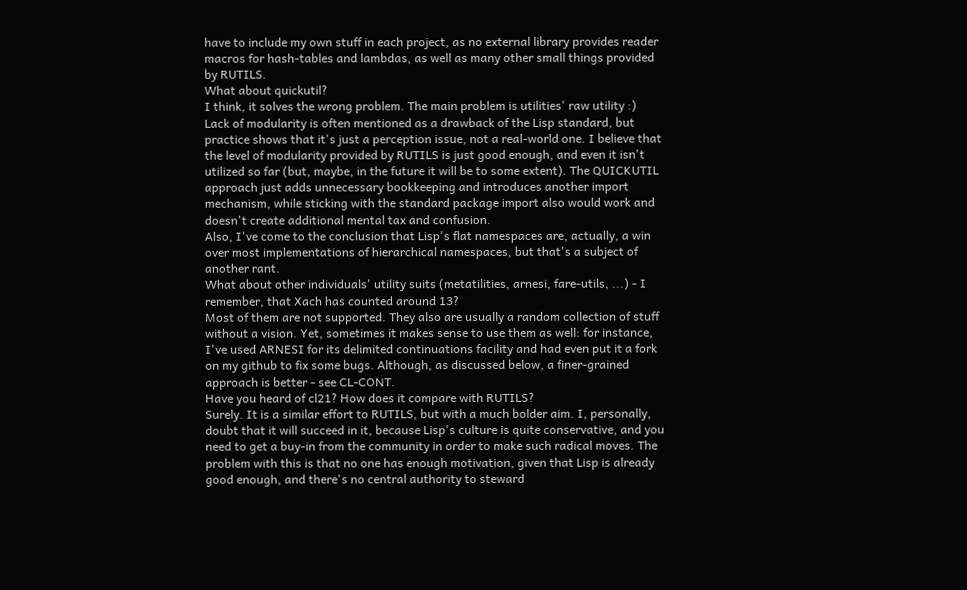have to include my own stuff in each project, as no external library provides reader macros for hash-tables and lambdas, as well as many other small things provided by RUTILS.
What about quickutil?
I think, it solves the wrong problem. The main problem is utilities' raw utility :) Lack of modularity is often mentioned as a drawback of the Lisp standard, but practice shows that it's just a perception issue, not a real-world one. I believe that the level of modularity provided by RUTILS is just good enough, and even it isn't utilized so far (but, maybe, in the future it will be to some extent). The QUICKUTIL approach just adds unnecessary bookkeeping and introduces another import mechanism, while sticking with the standard package import also would work and doesn't create additional mental tax and confusion.
Also, I've come to the conclusion that Lisp's flat namespaces are, actually, a win over most implementations of hierarchical namespaces, but that's a subject of another rant.
What about other individuals' utility suits (metatilities, arnesi, fare-utils, ...) - I remember, that Xach has counted around 13?
Most of them are not supported. They also are usually a random collection of stuff without a vision. Yet, sometimes it makes sense to use them as well: for instance, I've used ARNESI for its delimited continuations facility and had even put it a fork on my github to fix some bugs. Although, as discussed below, a finer-grained approach is better - see CL-CONT.
Have you heard of cl21? How does it compare with RUTILS?
Surely. It is a similar effort to RUTILS, but with a much bolder aim. I, personally, doubt that it will succeed in it, because Lisp's culture is quite conservative, and you need to get a buy-in from the community in order to make such radical moves. The problem with this is that no one has enough motivation, given that Lisp is already good enough, and there's no central authority to steward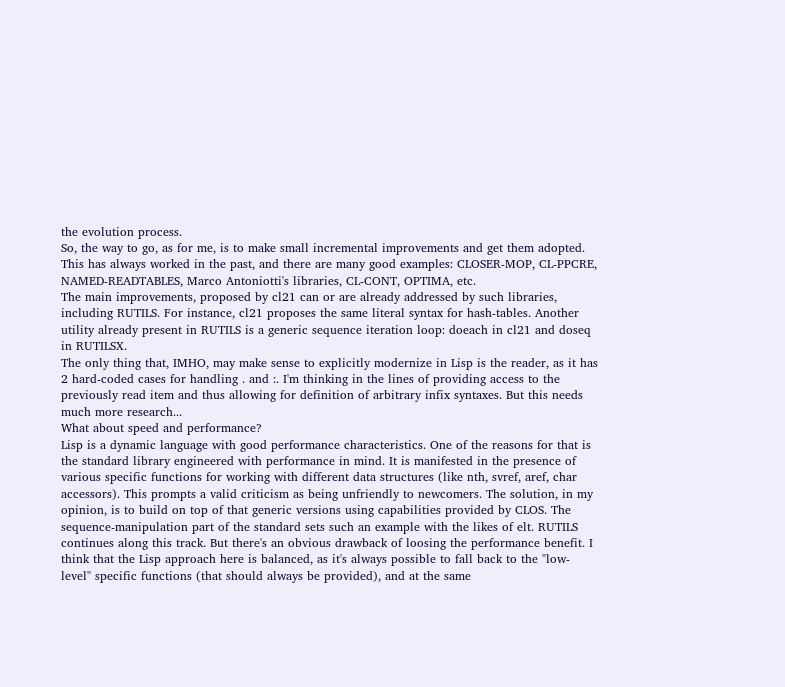the evolution process.
So, the way to go, as for me, is to make small incremental improvements and get them adopted. This has always worked in the past, and there are many good examples: CLOSER-MOP, CL-PPCRE, NAMED-READTABLES, Marco Antoniotti's libraries, CL-CONT, OPTIMA, etc.
The main improvements, proposed by cl21 can or are already addressed by such libraries, including RUTILS. For instance, cl21 proposes the same literal syntax for hash-tables. Another utility already present in RUTILS is a generic sequence iteration loop: doeach in cl21 and doseq in RUTILSX.
The only thing that, IMHO, may make sense to explicitly modernize in Lisp is the reader, as it has 2 hard-coded cases for handling . and :. I'm thinking in the lines of providing access to the previously read item and thus allowing for definition of arbitrary infix syntaxes. But this needs much more research...
What about speed and performance?
Lisp is a dynamic language with good performance characteristics. One of the reasons for that is the standard library engineered with performance in mind. It is manifested in the presence of various specific functions for working with different data structures (like nth, svref, aref, char accessors). This prompts a valid criticism as being unfriendly to newcomers. The solution, in my opinion, is to build on top of that generic versions using capabilities provided by CLOS. The sequence-manipulation part of the standard sets such an example with the likes of elt. RUTILS continues along this track. But there's an obvious drawback of loosing the performance benefit. I think that the Lisp approach here is balanced, as it's always possible to fall back to the "low-level" specific functions (that should always be provided), and at the same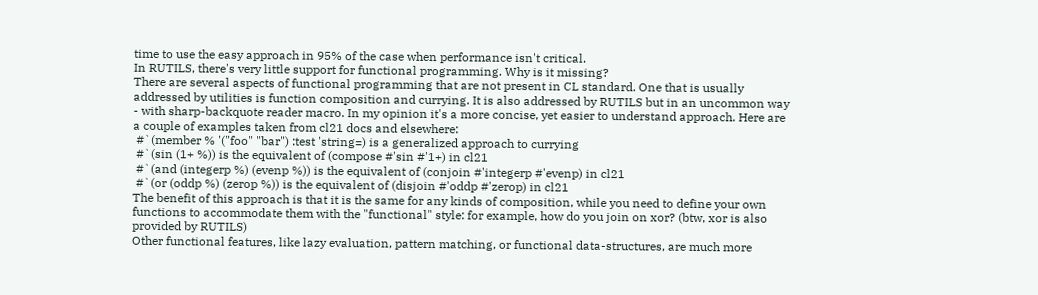time to use the easy approach in 95% of the case when performance isn't critical.
In RUTILS, there's very little support for functional programming. Why is it missing?
There are several aspects of functional programming that are not present in CL standard. One that is usually addressed by utilities is function composition and currying. It is also addressed by RUTILS but in an uncommon way - with sharp-backquote reader macro. In my opinion it's a more concise, yet easier to understand approach. Here are a couple of examples taken from cl21 docs and elsewhere:
 #`(member % '("foo" "bar") :test 'string=) is a generalized approach to currying
 #`(sin (1+ %)) is the equivalent of (compose #'sin #'1+) in cl21
 #`(and (integerp %) (evenp %)) is the equivalent of (conjoin #'integerp #'evenp) in cl21
 #`(or (oddp %) (zerop %)) is the equivalent of (disjoin #'oddp #'zerop) in cl21
The benefit of this approach is that it is the same for any kinds of composition, while you need to define your own functions to accommodate them with the "functional" style: for example, how do you join on xor? (btw, xor is also provided by RUTILS)
Other functional features, like lazy evaluation, pattern matching, or functional data-structures, are much more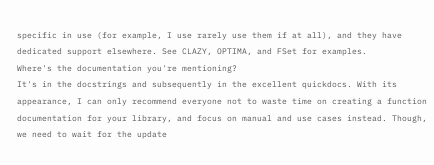specific in use (for example, I use rarely use them if at all), and they have dedicated support elsewhere. See CLAZY, OPTIMA, and FSet for examples.
Where's the documentation you're mentioning?
It's in the docstrings and subsequently in the excellent quickdocs. With its appearance, I can only recommend everyone not to waste time on creating a function documentation for your library, and focus on manual and use cases instead. Though, we need to wait for the update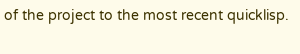of the project to the most recent quicklisp.